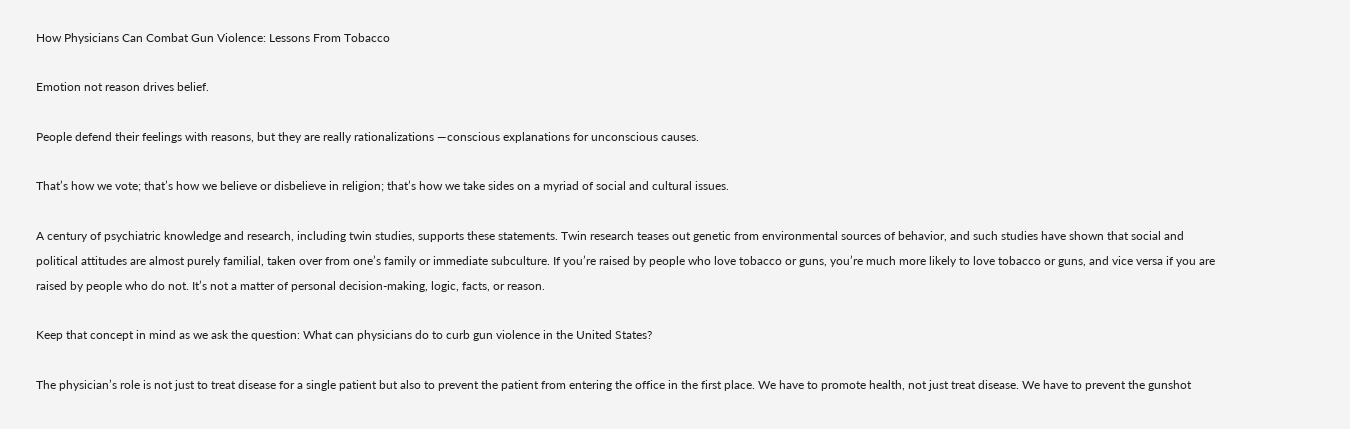How Physicians Can Combat Gun Violence: Lessons From Tobacco

Emotion not reason drives belief.

People defend their feelings with reasons, but they are really rationalizations —conscious explanations for unconscious causes.

That’s how we vote; that’s how we believe or disbelieve in religion; that’s how we take sides on a myriad of social and cultural issues.

A century of psychiatric knowledge and research, including twin studies, supports these statements. Twin research teases out genetic from environmental sources of behavior, and such studies have shown that social and political attitudes are almost purely familial, taken over from one’s family or immediate subculture. If you’re raised by people who love tobacco or guns, you’re much more likely to love tobacco or guns, and vice versa if you are raised by people who do not. It’s not a matter of personal decision-making, logic, facts, or reason.

Keep that concept in mind as we ask the question: What can physicians do to curb gun violence in the United States?

The physician’s role is not just to treat disease for a single patient but also to prevent the patient from entering the office in the first place. We have to promote health, not just treat disease. We have to prevent the gunshot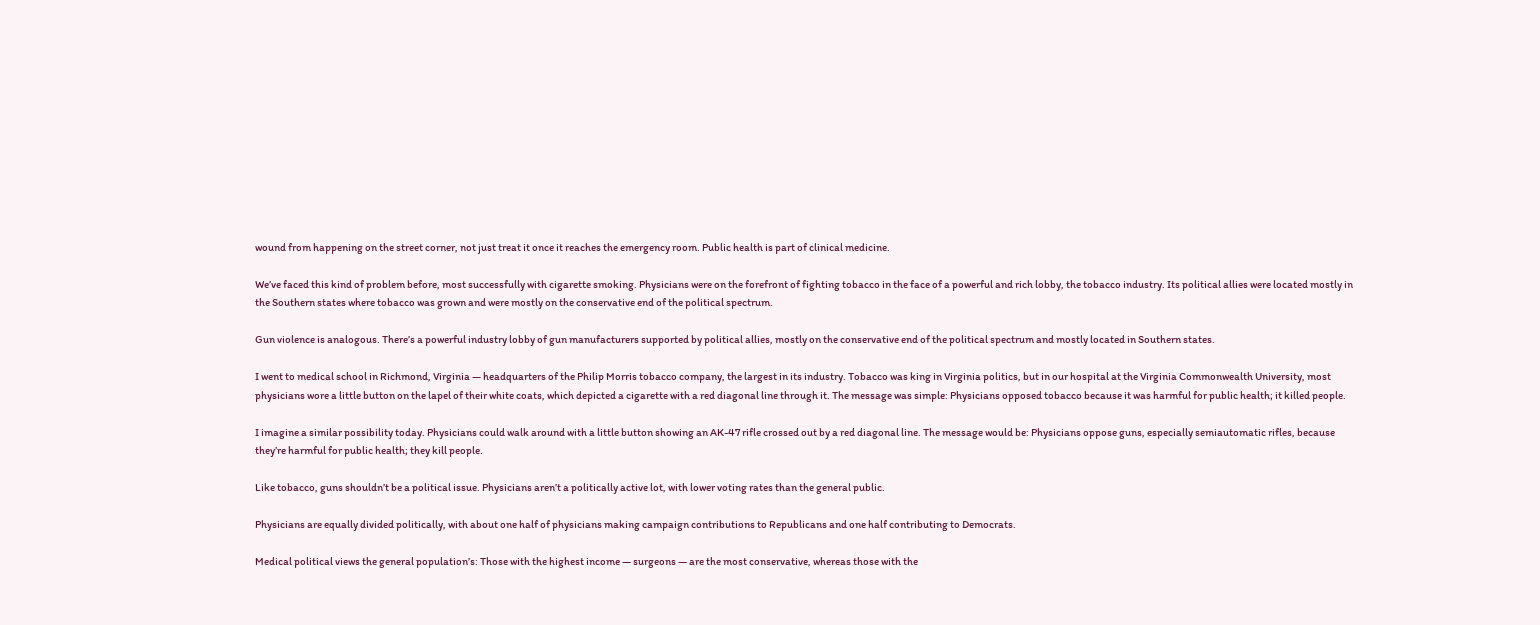wound from happening on the street corner, not just treat it once it reaches the emergency room. Public health is part of clinical medicine.

We’ve faced this kind of problem before, most successfully with cigarette smoking. Physicians were on the forefront of fighting tobacco in the face of a powerful and rich lobby, the tobacco industry. Its political allies were located mostly in the Southern states where tobacco was grown and were mostly on the conservative end of the political spectrum.

Gun violence is analogous. There’s a powerful industry lobby of gun manufacturers supported by political allies, mostly on the conservative end of the political spectrum and mostly located in Southern states.

I went to medical school in Richmond, Virginia — headquarters of the Philip Morris tobacco company, the largest in its industry. Tobacco was king in Virginia politics, but in our hospital at the Virginia Commonwealth University, most physicians wore a little button on the lapel of their white coats, which depicted a cigarette with a red diagonal line through it. The message was simple: Physicians opposed tobacco because it was harmful for public health; it killed people.

I imagine a similar possibility today. Physicians could walk around with a little button showing an AK-47 rifle crossed out by a red diagonal line. The message would be: Physicians oppose guns, especially semiautomatic rifles, because they’re harmful for public health; they kill people.

Like tobacco, guns shouldn’t be a political issue. Physicians aren’t a politically active lot, with lower voting rates than the general public.

Physicians are equally divided politically, with about one half of physicians making campaign contributions to Republicans and one half contributing to Democrats.

Medical political views the general population’s: Those with the highest income — surgeons — are the most conservative, whereas those with the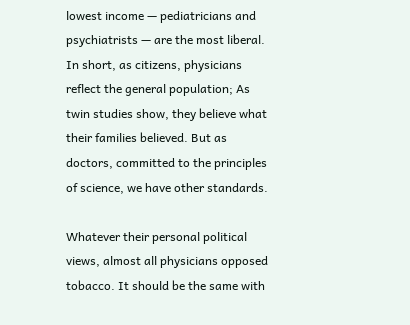lowest income — pediatricians and psychiatrists — are the most liberal. In short, as citizens, physicians reflect the general population; As twin studies show, they believe what their families believed. But as doctors, committed to the principles of science, we have other standards.

Whatever their personal political views, almost all physicians opposed tobacco. It should be the same with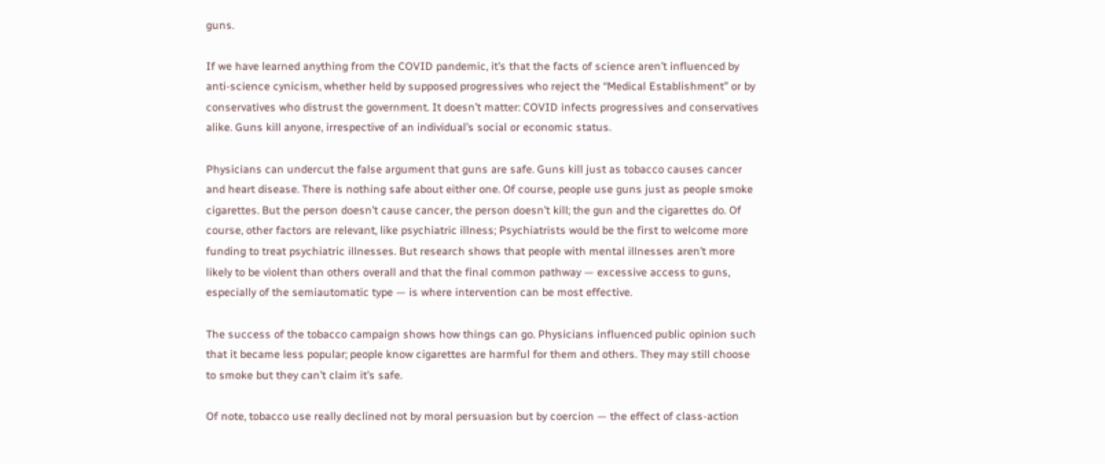guns.

If we have learned anything from the COVID pandemic, it’s that the facts of science aren’t influenced by anti-science cynicism, whether held by supposed progressives who reject the “Medical Establishment” or by conservatives who distrust the government. It doesn’t matter: COVID infects progressives and conservatives alike. Guns kill anyone, irrespective of an individual’s social or economic status.

Physicians can undercut the false argument that guns are safe. Guns kill just as tobacco causes cancer and heart disease. There is nothing safe about either one. Of course, people use guns just as people smoke cigarettes. But the person doesn’t cause cancer, the person doesn’t kill; the gun and the cigarettes do. Of course, other factors are relevant, like psychiatric illness; Psychiatrists would be the first to welcome more funding to treat psychiatric illnesses. But research shows that people with mental illnesses aren’t more likely to be violent than others overall and that the final common pathway — excessive access to guns, especially of the semiautomatic type — is where intervention can be most effective.

The success of the tobacco campaign shows how things can go. Physicians influenced public opinion such that it became less popular; people know cigarettes are harmful for them and others. They may still choose to smoke but they can’t claim it’s safe.

Of note, tobacco use really declined not by moral persuasion but by coercion — the effect of class-action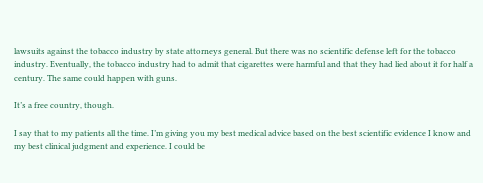lawsuits against the tobacco industry by state attorneys general. But there was no scientific defense left for the tobacco industry. Eventually, the tobacco industry had to admit that cigarettes were harmful and that they had lied about it for half a century. The same could happen with guns.

It’s a free country, though.

I say that to my patients all the time. I’m giving you my best medical advice based on the best scientific evidence I know and my best clinical judgment and experience. I could be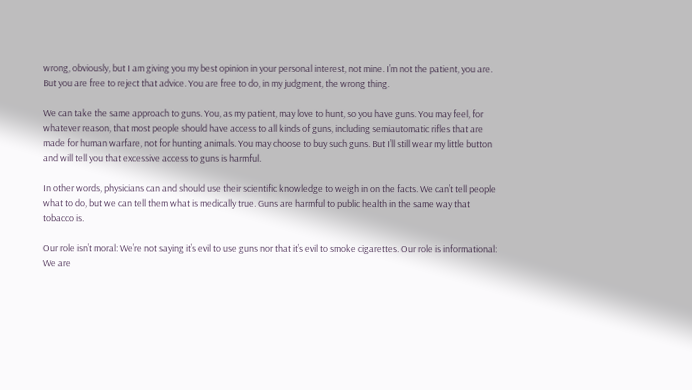wrong, obviously, but I am giving you my best opinion in your personal interest, not mine. I’m not the patient, you are. But you are free to reject that advice. You are free to do, in my judgment, the wrong thing.

We can take the same approach to guns. You, as my patient, may love to hunt, so you have guns. You may feel, for whatever reason, that most people should have access to all kinds of guns, including semiautomatic rifles that are made for human warfare, not for hunting animals. You may choose to buy such guns. But I’ll still wear my little button and will tell you that excessive access to guns is harmful.

In other words, physicians can and should use their scientific knowledge to weigh in on the facts. We can’t tell people what to do, but we can tell them what is medically true. Guns are harmful to public health in the same way that tobacco is.

Our role isn’t moral: We’re not saying it’s evil to use guns nor that it’s evil to smoke cigarettes. Our role is informational: We are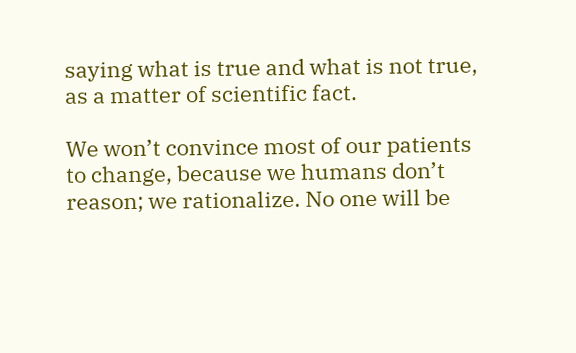saying what is true and what is not true, as a matter of scientific fact.

We won’t convince most of our patients to change, because we humans don’t reason; we rationalize. No one will be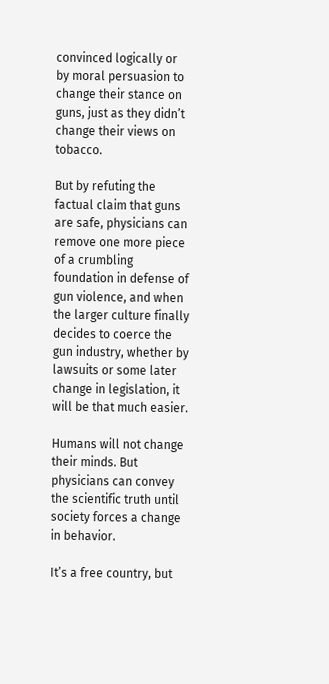convinced logically or by moral persuasion to change their stance on guns, just as they didn’t change their views on tobacco.

But by refuting the factual claim that guns are safe, physicians can remove one more piece of a crumbling foundation in defense of gun violence, and when the larger culture finally decides to coerce the gun industry, whether by lawsuits or some later change in legislation, it will be that much easier.

Humans will not change their minds. But physicians can convey the scientific truth until society forces a change in behavior.

It’s a free country, but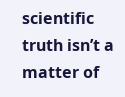scientific truth isn’t a matter of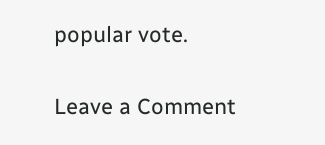popular vote.


Leave a Comment